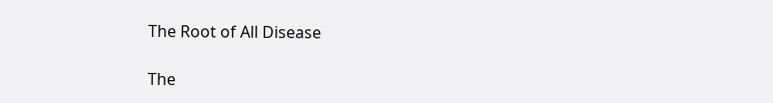The Root of All Disease

The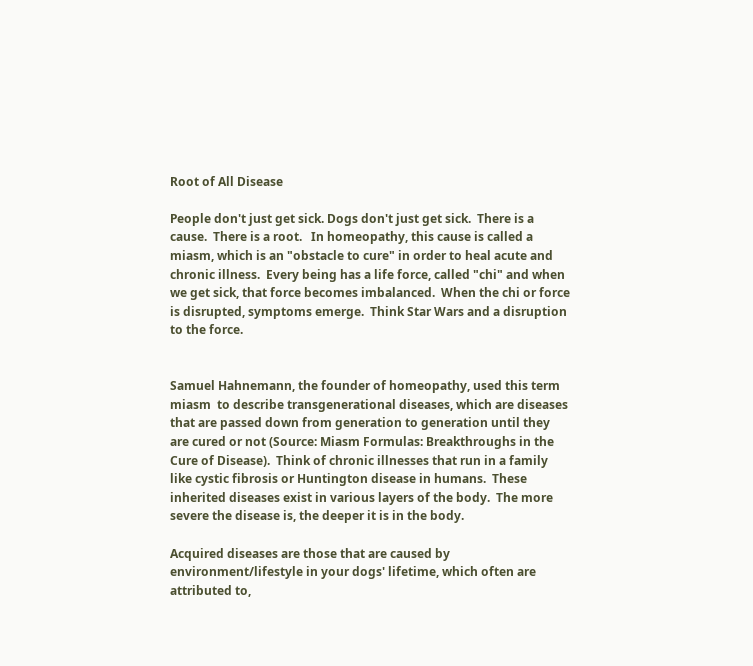Root of All Disease

People don't just get sick. Dogs don't just get sick.  There is a cause.  There is a root.   In homeopathy, this cause is called a miasm, which is an "obstacle to cure" in order to heal acute and chronic illness.  Every being has a life force, called "chi" and when we get sick, that force becomes imbalanced.  When the chi or force is disrupted, symptoms emerge.  Think Star Wars and a disruption to the force.


Samuel Hahnemann, the founder of homeopathy, used this term miasm  to describe transgenerational diseases, which are diseases that are passed down from generation to generation until they are cured or not (Source: Miasm Formulas: Breakthroughs in the Cure of Disease).  Think of chronic illnesses that run in a family like cystic fibrosis or Huntington disease in humans.  These inherited diseases exist in various layers of the body.  The more severe the disease is, the deeper it is in the body.

Acquired diseases are those that are caused by environment/lifestyle in your dogs' lifetime, which often are attributed to,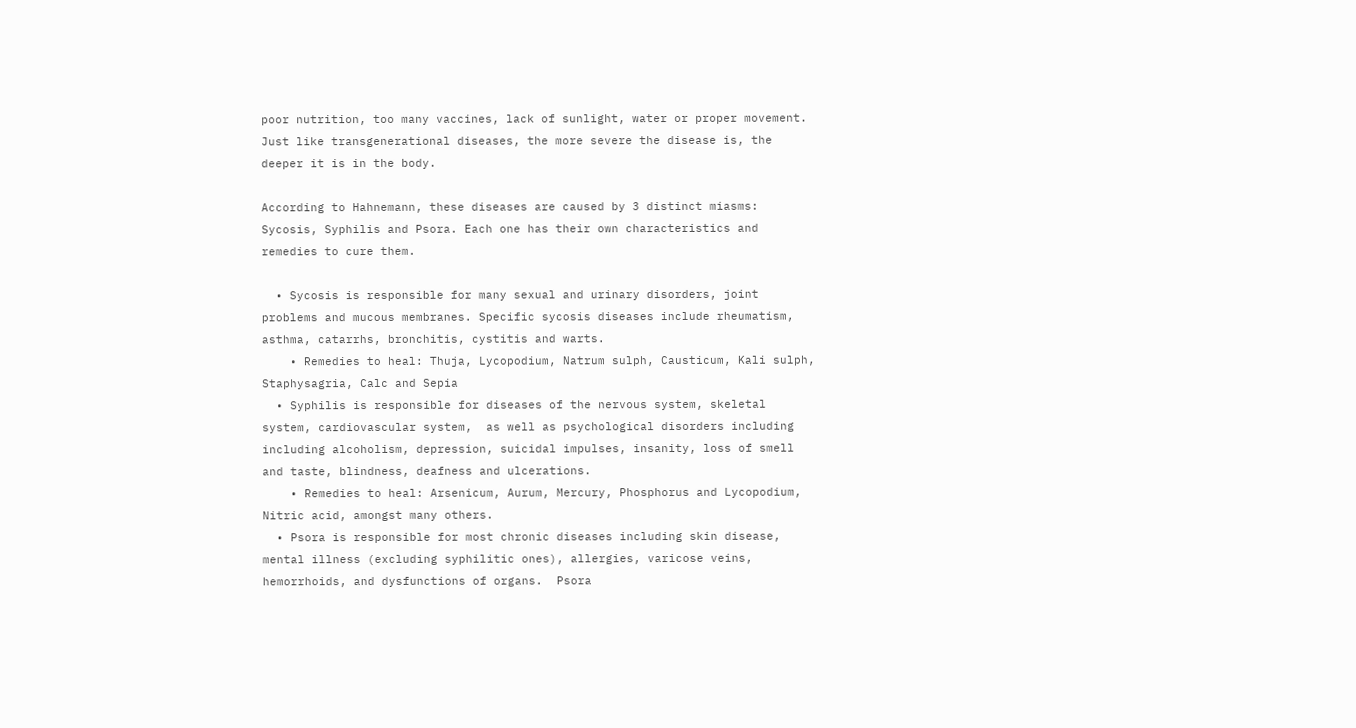poor nutrition, too many vaccines, lack of sunlight, water or proper movement.  Just like transgenerational diseases, the more severe the disease is, the deeper it is in the body.

According to Hahnemann, these diseases are caused by 3 distinct miasms: Sycosis, Syphilis and Psora. Each one has their own characteristics and remedies to cure them.

  • Sycosis is responsible for many sexual and urinary disorders, joint problems and mucous membranes. Specific sycosis diseases include rheumatism, asthma, catarrhs, bronchitis, cystitis and warts.
    • Remedies to heal: Thuja, Lycopodium, Natrum sulph, Causticum, Kali sulph, Staphysagria, Calc and Sepia
  • Syphilis is responsible for diseases of the nervous system, skeletal system, cardiovascular system,  as well as psychological disorders including  including alcoholism, depression, suicidal impulses, insanity, loss of smell and taste, blindness, deafness and ulcerations.
    • Remedies to heal: Arsenicum, Aurum, Mercury, Phosphorus and Lycopodium, Nitric acid, amongst many others.
  • Psora is responsible for most chronic diseases including skin disease, mental illness (excluding syphilitic ones), allergies, varicose veins, hemorrhoids, and dysfunctions of organs.  Psora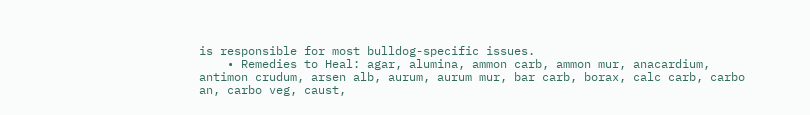is responsible for most bulldog-specific issues.
    • Remedies to Heal: agar, alumina, ammon carb, ammon mur, anacardium, antimon crudum, arsen alb, aurum, aurum mur, bar carb, borax, calc carb, carbo an, carbo veg, caust,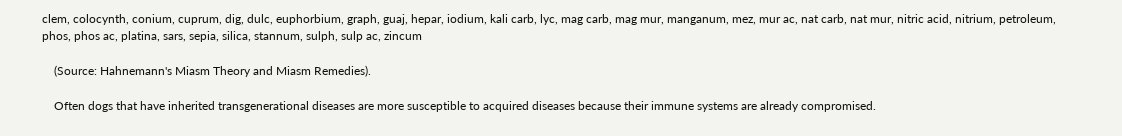clem, colocynth, conium, cuprum, dig, dulc, euphorbium, graph, guaj, hepar, iodium, kali carb, lyc, mag carb, mag mur, manganum, mez, mur ac, nat carb, nat mur, nitric acid, nitrium, petroleum, phos, phos ac, platina, sars, sepia, silica, stannum, sulph, sulp ac, zincum

    (Source: Hahnemann's Miasm Theory and Miasm Remedies).

    Often dogs that have inherited transgenerational diseases are more susceptible to acquired diseases because their immune systems are already compromised.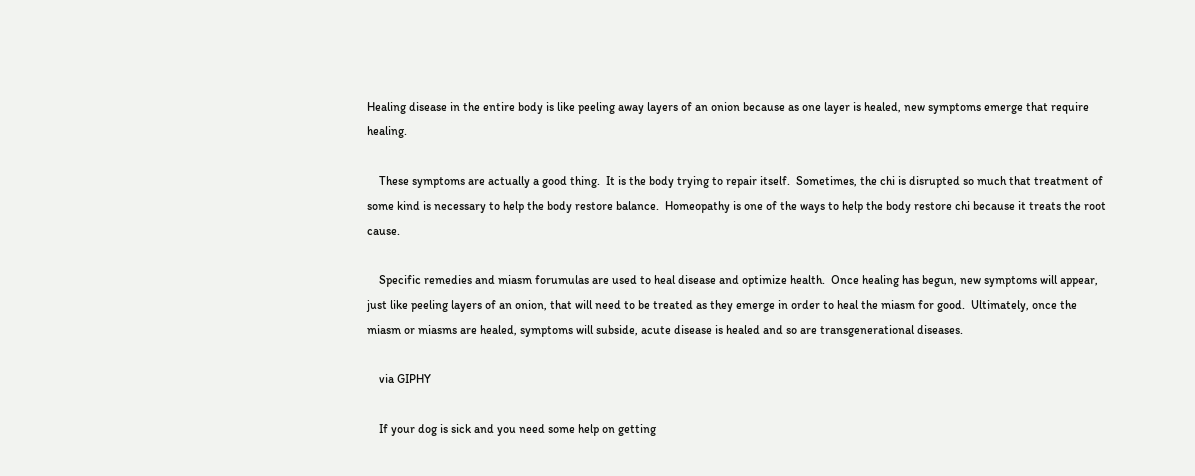Healing disease in the entire body is like peeling away layers of an onion because as one layer is healed, new symptoms emerge that require healing.

    These symptoms are actually a good thing.  It is the body trying to repair itself.  Sometimes, the chi is disrupted so much that treatment of some kind is necessary to help the body restore balance.  Homeopathy is one of the ways to help the body restore chi because it treats the root cause.

    Specific remedies and miasm forumulas are used to heal disease and optimize health.  Once healing has begun, new symptoms will appear, just like peeling layers of an onion, that will need to be treated as they emerge in order to heal the miasm for good.  Ultimately, once the miasm or miasms are healed, symptoms will subside, acute disease is healed and so are transgenerational diseases.

    via GIPHY

    If your dog is sick and you need some help on getting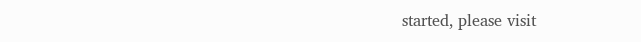started, please visit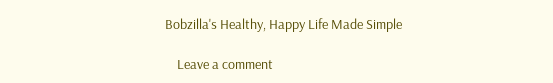Bobzilla's Healthy, Happy Life Made Simple

    Leave a comment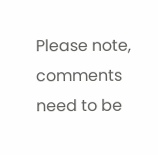Please note, comments need to be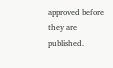approved before they are published.